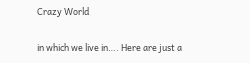Crazy World

in which we live in…. Here are just a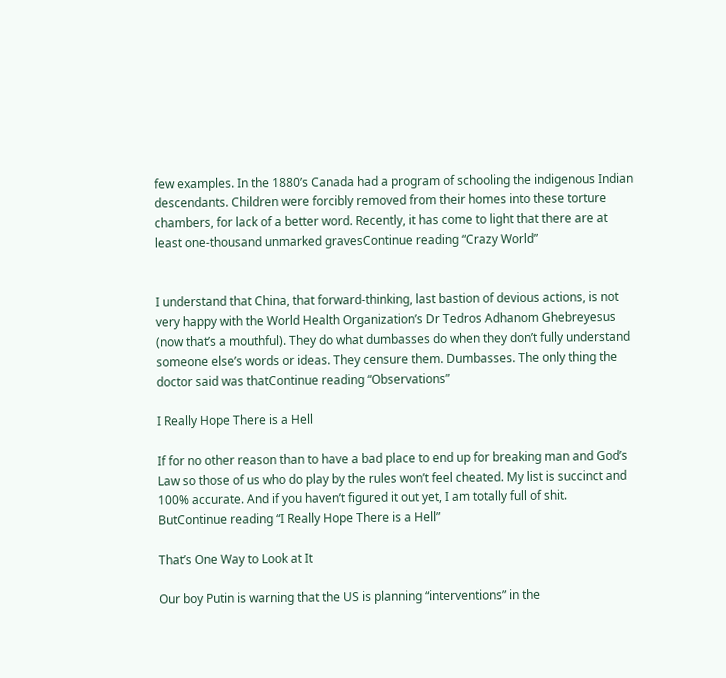few examples. In the 1880’s Canada had a program of schooling the indigenous Indian descendants. Children were forcibly removed from their homes into these torture chambers, for lack of a better word. Recently, it has come to light that there are at least one-thousand unmarked gravesContinue reading “Crazy World”


I understand that China, that forward-thinking, last bastion of devious actions, is not very happy with the World Health Organization’s Dr Tedros Adhanom Ghebreyesus (now that’s a mouthful). They do what dumbasses do when they don’t fully understand someone else’s words or ideas. They censure them. Dumbasses. The only thing the doctor said was thatContinue reading “Observations”

I Really Hope There is a Hell

If for no other reason than to have a bad place to end up for breaking man and God’s Law so those of us who do play by the rules won’t feel cheated. My list is succinct and 100% accurate. And if you haven’t figured it out yet, I am totally full of shit. ButContinue reading “I Really Hope There is a Hell”

That’s One Way to Look at It

Our boy Putin is warning that the US is planning “interventions” in the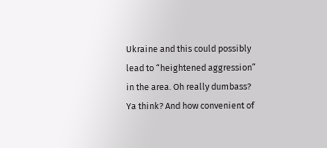Ukraine and this could possibly lead to “heightened aggression” in the area. Oh really dumbass? Ya think? And how convenient of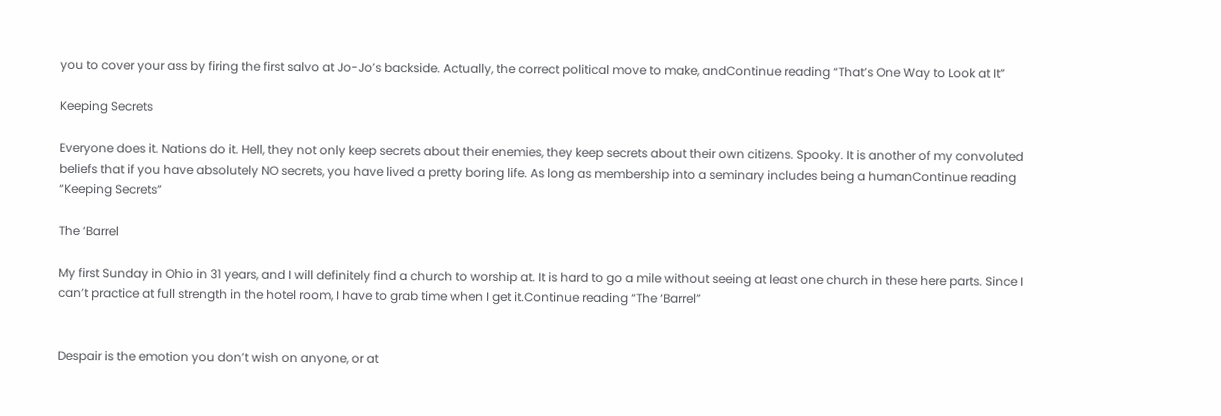you to cover your ass by firing the first salvo at Jo-Jo’s backside. Actually, the correct political move to make, andContinue reading “That’s One Way to Look at It”

Keeping Secrets

Everyone does it. Nations do it. Hell, they not only keep secrets about their enemies, they keep secrets about their own citizens. Spooky. It is another of my convoluted beliefs that if you have absolutely NO secrets, you have lived a pretty boring life. As long as membership into a seminary includes being a humanContinue reading “Keeping Secrets”

The ‘Barrel

My first Sunday in Ohio in 31 years, and I will definitely find a church to worship at. It is hard to go a mile without seeing at least one church in these here parts. Since I can’t practice at full strength in the hotel room, I have to grab time when I get it.Continue reading “The ‘Barrel”


Despair is the emotion you don’t wish on anyone, or at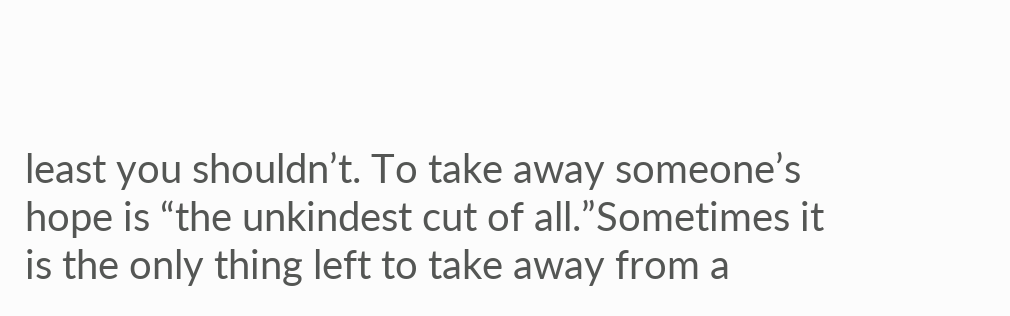least you shouldn’t. To take away someone’s hope is “the unkindest cut of all.”Sometimes it is the only thing left to take away from a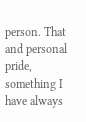person. That and personal pride, something I have always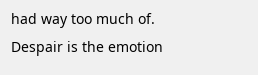had way too much of. Despair is the emotion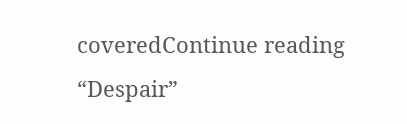coveredContinue reading “Despair”